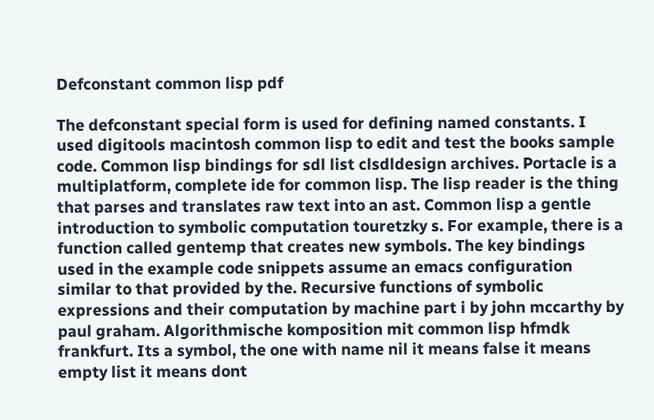Defconstant common lisp pdf

The defconstant special form is used for defining named constants. I used digitools macintosh common lisp to edit and test the books sample code. Common lisp bindings for sdl list clsdldesign archives. Portacle is a multiplatform, complete ide for common lisp. The lisp reader is the thing that parses and translates raw text into an ast. Common lisp a gentle introduction to symbolic computation touretzky s. For example, there is a function called gentemp that creates new symbols. The key bindings used in the example code snippets assume an emacs configuration similar to that provided by the. Recursive functions of symbolic expressions and their computation by machine part i by john mccarthy by paul graham. Algorithmische komposition mit common lisp hfmdk frankfurt. Its a symbol, the one with name nil it means false it means empty list it means dont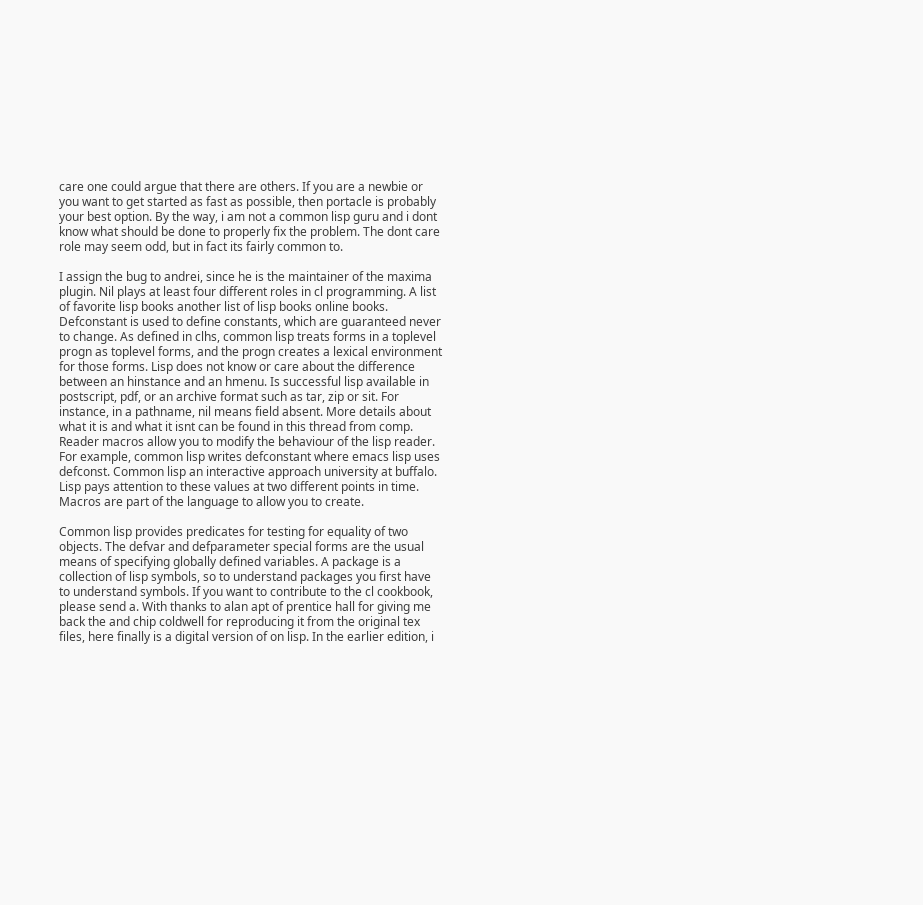care one could argue that there are others. If you are a newbie or you want to get started as fast as possible, then portacle is probably your best option. By the way, i am not a common lisp guru and i dont know what should be done to properly fix the problem. The dont care role may seem odd, but in fact its fairly common to.

I assign the bug to andrei, since he is the maintainer of the maxima plugin. Nil plays at least four different roles in cl programming. A list of favorite lisp books another list of lisp books online books. Defconstant is used to define constants, which are guaranteed never to change. As defined in clhs, common lisp treats forms in a toplevel progn as toplevel forms, and the progn creates a lexical environment for those forms. Lisp does not know or care about the difference between an hinstance and an hmenu. Is successful lisp available in postscript, pdf, or an archive format such as tar, zip or sit. For instance, in a pathname, nil means field absent. More details about what it is and what it isnt can be found in this thread from comp. Reader macros allow you to modify the behaviour of the lisp reader. For example, common lisp writes defconstant where emacs lisp uses defconst. Common lisp an interactive approach university at buffalo. Lisp pays attention to these values at two different points in time. Macros are part of the language to allow you to create.

Common lisp provides predicates for testing for equality of two objects. The defvar and defparameter special forms are the usual means of specifying globally defined variables. A package is a collection of lisp symbols, so to understand packages you first have to understand symbols. If you want to contribute to the cl cookbook, please send a. With thanks to alan apt of prentice hall for giving me back the and chip coldwell for reproducing it from the original tex files, here finally is a digital version of on lisp. In the earlier edition, i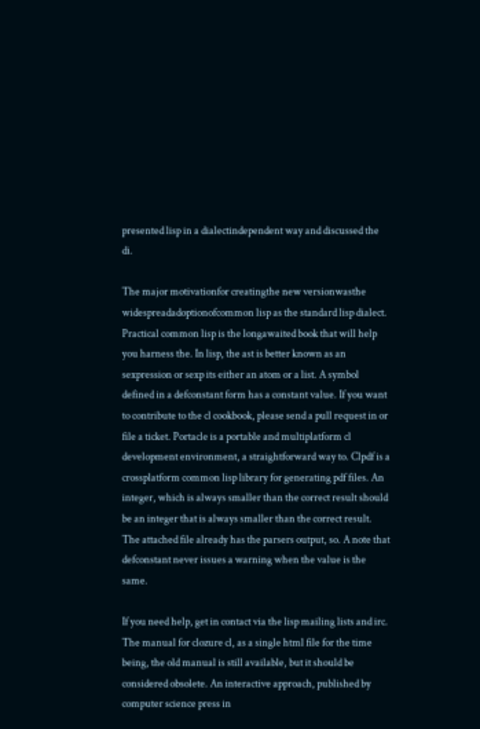presented lisp in a dialectindependent way and discussed the di.

The major motivationfor creatingthe new versionwasthe widespreadadoptionofcommon lisp as the standard lisp dialect. Practical common lisp is the longawaited book that will help you harness the. In lisp, the ast is better known as an sexpression or sexp its either an atom or a list. A symbol defined in a defconstant form has a constant value. If you want to contribute to the cl cookbook, please send a pull request in or file a ticket. Portacle is a portable and multiplatform cl development environment, a straightforward way to. Clpdf is a crossplatform common lisp library for generating pdf files. An integer, which is always smaller than the correct result should be an integer that is always smaller than the correct result. The attached file already has the parsers output, so. A note that defconstant never issues a warning when the value is the same.

If you need help, get in contact via the lisp mailing lists and irc. The manual for clozure cl, as a single html file for the time being, the old manual is still available, but it should be considered obsolete. An interactive approach, published by computer science press in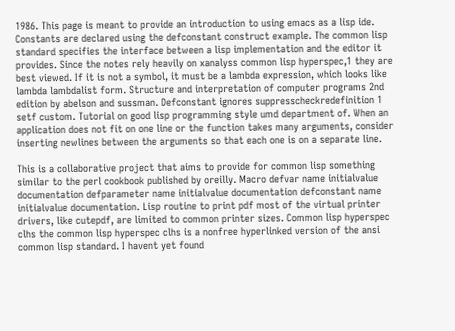1986. This page is meant to provide an introduction to using emacs as a lisp ide. Constants are declared using the defconstant construct example. The common lisp standard specifies the interface between a lisp implementation and the editor it provides. Since the notes rely heavily on xanalyss common lisp hyperspec,1 they are best viewed. If it is not a symbol, it must be a lambda expression, which looks like lambda lambdalist form. Structure and interpretation of computer programs 2nd edition by abelson and sussman. Defconstant ignores suppresscheckredefinition 1 setf custom. Tutorial on good lisp programming style umd department of. When an application does not fit on one line or the function takes many arguments, consider inserting newlines between the arguments so that each one is on a separate line.

This is a collaborative project that aims to provide for common lisp something similar to the perl cookbook published by oreilly. Macro defvar name initialvalue documentation defparameter name initialvalue documentation defconstant name initialvalue documentation. Lisp routine to print pdf most of the virtual printer drivers, like cutepdf, are limited to common printer sizes. Common lisp hyperspec clhs the common lisp hyperspec clhs is a nonfree hyperlinked version of the ansi common lisp standard. I havent yet found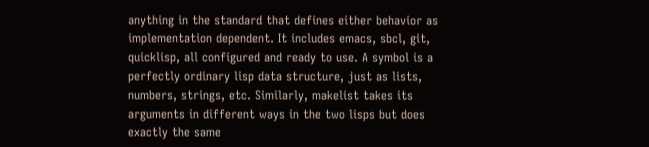anything in the standard that defines either behavior as implementation dependent. It includes emacs, sbcl, git, quicklisp, all configured and ready to use. A symbol is a perfectly ordinary lisp data structure, just as lists, numbers, strings, etc. Similarly, makelist takes its arguments in different ways in the two lisps but does exactly the same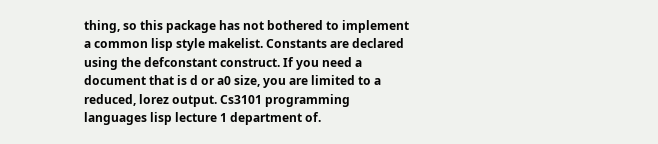thing, so this package has not bothered to implement a common lisp style makelist. Constants are declared using the defconstant construct. If you need a document that is d or a0 size, you are limited to a reduced, lorez output. Cs3101 programming languages lisp lecture 1 department of.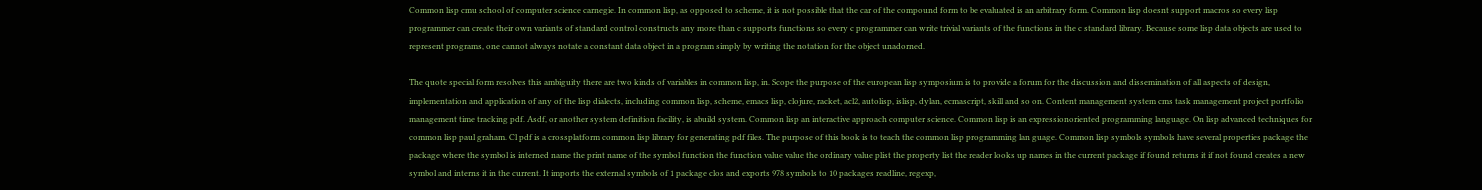Common lisp cmu school of computer science carnegie. In common lisp, as opposed to scheme, it is not possible that the car of the compound form to be evaluated is an arbitrary form. Common lisp doesnt support macros so every lisp programmer can create their own variants of standard control constructs any more than c supports functions so every c programmer can write trivial variants of the functions in the c standard library. Because some lisp data objects are used to represent programs, one cannot always notate a constant data object in a program simply by writing the notation for the object unadorned.

The quote special form resolves this ambiguity there are two kinds of variables in common lisp, in. Scope the purpose of the european lisp symposium is to provide a forum for the discussion and dissemination of all aspects of design, implementation and application of any of the lisp dialects, including common lisp, scheme, emacs lisp, clojure, racket, acl2, autolisp, islisp, dylan, ecmascript, skill and so on. Content management system cms task management project portfolio management time tracking pdf. Asdf, or another system definition facility, is abuild system. Common lisp an interactive approach computer science. Common lisp is an expressionoriented programming language. On lisp advanced techniques for common lisp paul graham. Cl pdf is a crossplatform common lisp library for generating pdf files. The purpose of this book is to teach the common lisp programming lan guage. Common lisp symbols symbols have several properties package the package where the symbol is interned name the print name of the symbol function the function value value the ordinary value plist the property list the reader looks up names in the current package if found returns it if not found creates a new symbol and interns it in the current. It imports the external symbols of 1 package clos and exports 978 symbols to 10 packages readline, regexp,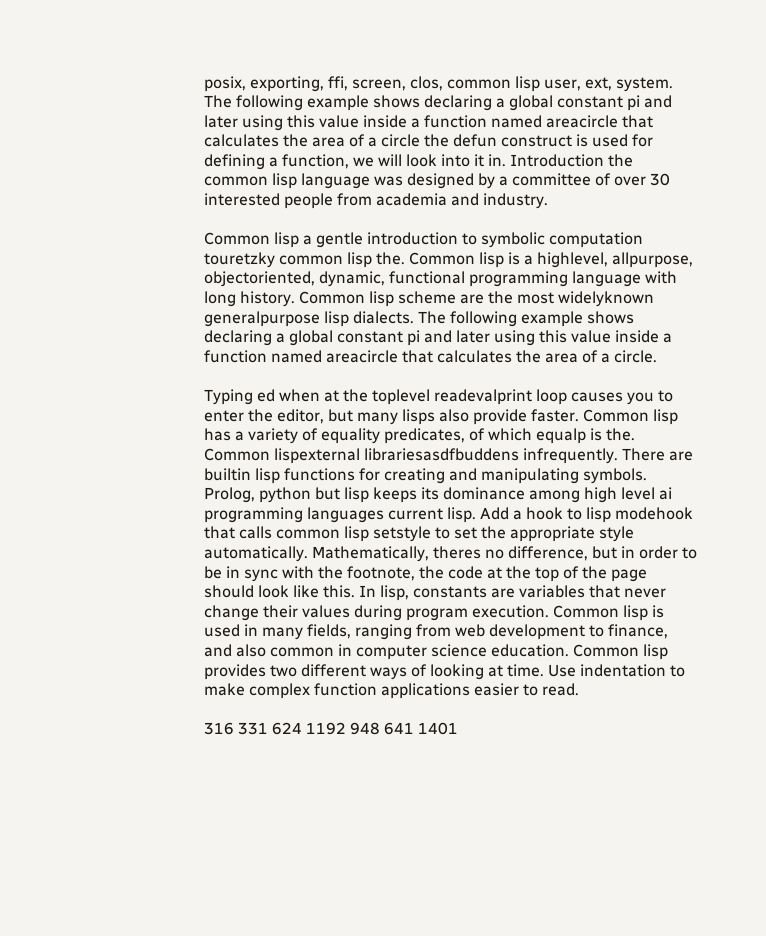posix, exporting, ffi, screen, clos, common lisp user, ext, system. The following example shows declaring a global constant pi and later using this value inside a function named areacircle that calculates the area of a circle the defun construct is used for defining a function, we will look into it in. Introduction the common lisp language was designed by a committee of over 30 interested people from academia and industry.

Common lisp a gentle introduction to symbolic computation touretzky common lisp the. Common lisp is a highlevel, allpurpose, objectoriented, dynamic, functional programming language with long history. Common lisp scheme are the most widelyknown generalpurpose lisp dialects. The following example shows declaring a global constant pi and later using this value inside a function named areacircle that calculates the area of a circle.

Typing ed when at the toplevel readevalprint loop causes you to enter the editor, but many lisps also provide faster. Common lisp has a variety of equality predicates, of which equalp is the. Common lispexternal librariesasdfbuddens infrequently. There are builtin lisp functions for creating and manipulating symbols. Prolog, python but lisp keeps its dominance among high level ai programming languages current lisp. Add a hook to lisp modehook that calls common lisp setstyle to set the appropriate style automatically. Mathematically, theres no difference, but in order to be in sync with the footnote, the code at the top of the page should look like this. In lisp, constants are variables that never change their values during program execution. Common lisp is used in many fields, ranging from web development to finance, and also common in computer science education. Common lisp provides two different ways of looking at time. Use indentation to make complex function applications easier to read.

316 331 624 1192 948 641 1401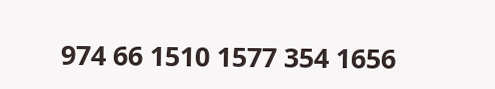974 66 1510 1577 354 1656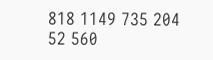818 1149 735 204 52 560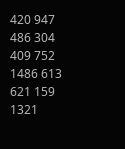420 947 486 304 409 752 1486 613 621 159 1321